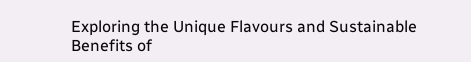Exploring the Unique Flavours and Sustainable Benefits of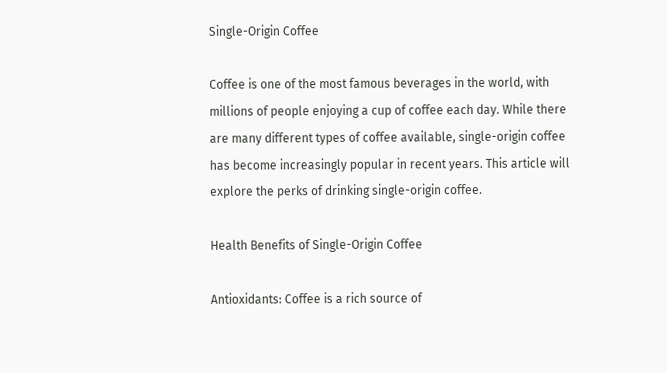Single-Origin Coffee

Coffee is one of the most famous beverages in the world, with millions of people enjoying a cup of coffee each day. While there are many different types of coffee available, single-origin coffee has become increasingly popular in recent years. This article will explore the perks of drinking single-origin coffee.

Health Benefits of Single-Origin Coffee

Antioxidants: Coffee is a rich source of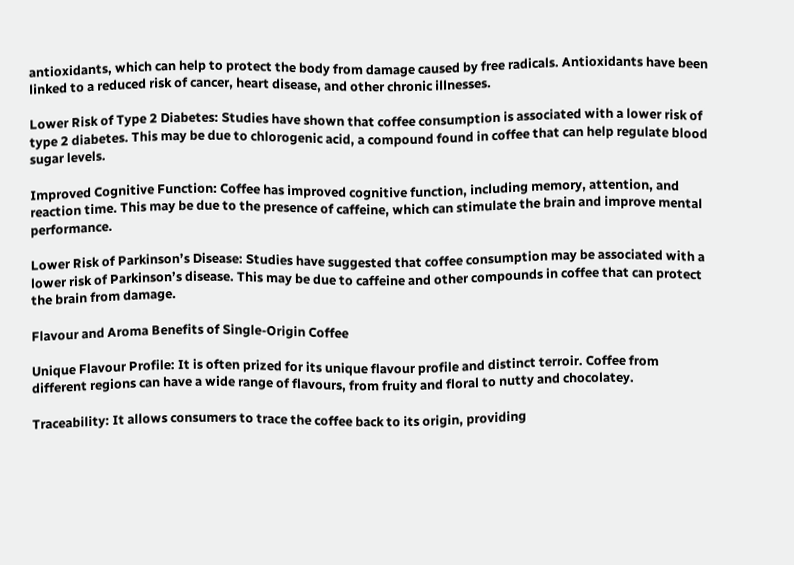antioxidants, which can help to protect the body from damage caused by free radicals. Antioxidants have been linked to a reduced risk of cancer, heart disease, and other chronic illnesses.

Lower Risk of Type 2 Diabetes: Studies have shown that coffee consumption is associated with a lower risk of type 2 diabetes. This may be due to chlorogenic acid, a compound found in coffee that can help regulate blood sugar levels.

Improved Cognitive Function: Coffee has improved cognitive function, including memory, attention, and reaction time. This may be due to the presence of caffeine, which can stimulate the brain and improve mental performance.

Lower Risk of Parkinson’s Disease: Studies have suggested that coffee consumption may be associated with a lower risk of Parkinson’s disease. This may be due to caffeine and other compounds in coffee that can protect the brain from damage.

Flavour and Aroma Benefits of Single-Origin Coffee

Unique Flavour Profile: It is often prized for its unique flavour profile and distinct terroir. Coffee from different regions can have a wide range of flavours, from fruity and floral to nutty and chocolatey.

Traceability: It allows consumers to trace the coffee back to its origin, providing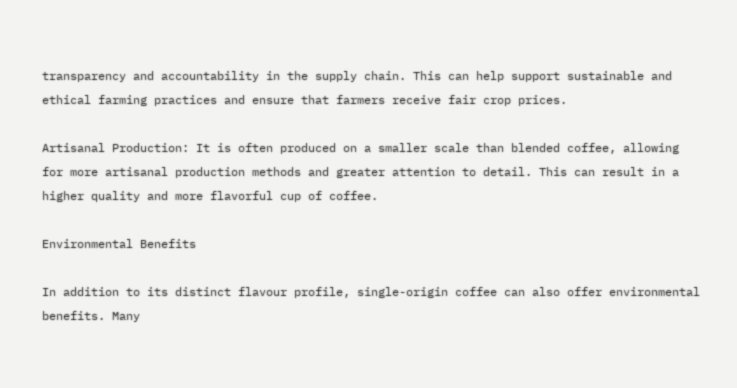transparency and accountability in the supply chain. This can help support sustainable and ethical farming practices and ensure that farmers receive fair crop prices.

Artisanal Production: It is often produced on a smaller scale than blended coffee, allowing for more artisanal production methods and greater attention to detail. This can result in a higher quality and more flavorful cup of coffee.

Environmental Benefits

In addition to its distinct flavour profile, single-origin coffee can also offer environmental benefits. Many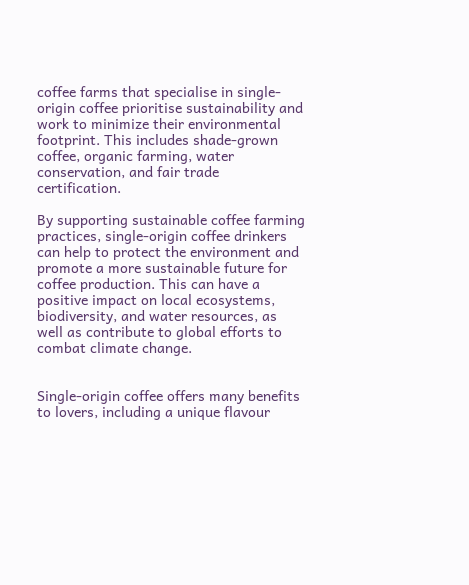coffee farms that specialise in single-origin coffee prioritise sustainability and work to minimize their environmental footprint. This includes shade-grown coffee, organic farming, water conservation, and fair trade certification.

By supporting sustainable coffee farming practices, single-origin coffee drinkers can help to protect the environment and promote a more sustainable future for coffee production. This can have a positive impact on local ecosystems, biodiversity, and water resources, as well as contribute to global efforts to combat climate change.


Single-origin coffee offers many benefits to lovers, including a unique flavour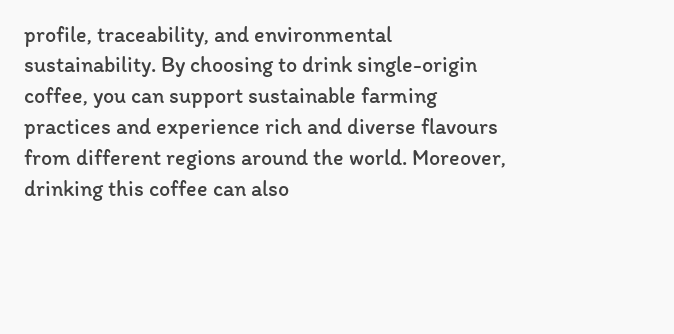profile, traceability, and environmental sustainability. By choosing to drink single-origin coffee, you can support sustainable farming practices and experience rich and diverse flavours from different regions around the world. Moreover, drinking this coffee can also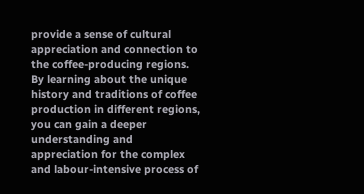provide a sense of cultural appreciation and connection to the coffee-producing regions. By learning about the unique history and traditions of coffee production in different regions, you can gain a deeper understanding and appreciation for the complex and labour-intensive process of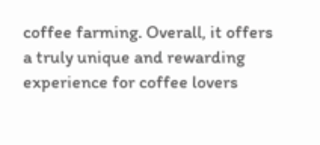coffee farming. Overall, it offers a truly unique and rewarding experience for coffee lovers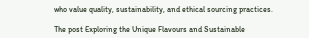who value quality, sustainability, and ethical sourcing practices.

The post Exploring the Unique Flavours and Sustainable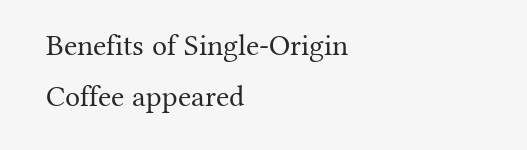Benefits of Single-Origin Coffee appeared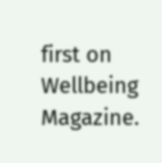first on Wellbeing Magazine.